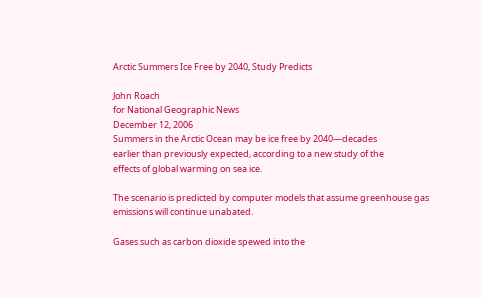Arctic Summers Ice Free by 2040, Study Predicts

John Roach
for National Geographic News
December 12, 2006
Summers in the Arctic Ocean may be ice free by 2040—decades
earlier than previously expected, according to a new study of the
effects of global warming on sea ice.

The scenario is predicted by computer models that assume greenhouse gas emissions will continue unabated.

Gases such as carbon dioxide spewed into the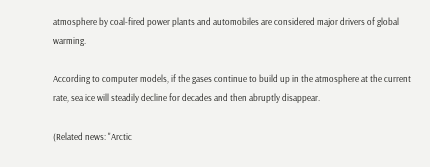atmosphere by coal-fired power plants and automobiles are considered major drivers of global warming.

According to computer models, if the gases continue to build up in the atmosphere at the current rate, sea ice will steadily decline for decades and then abruptly disappear.

(Related news: "Arctic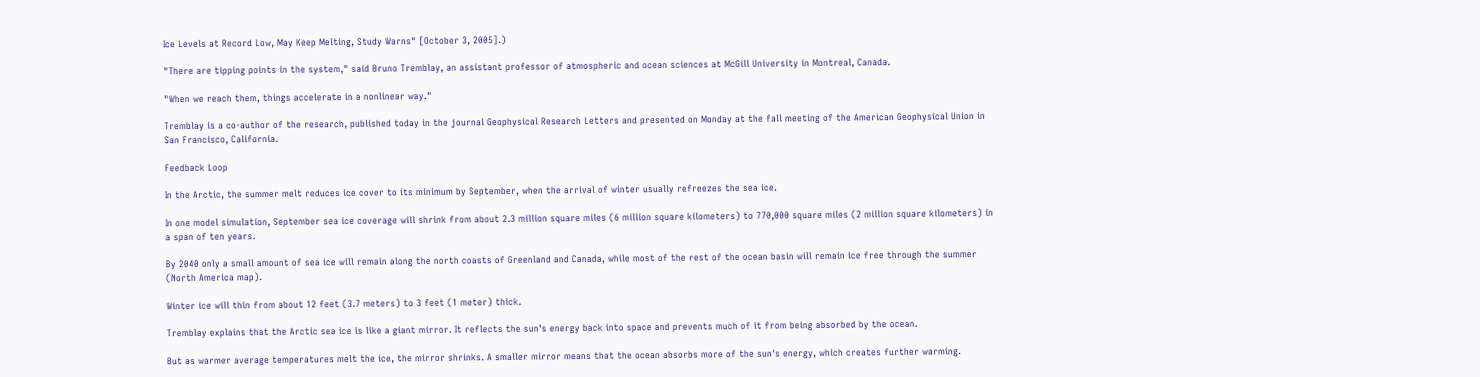Ice Levels at Record Low, May Keep Melting, Study Warns" [October 3, 2005].)

"There are tipping points in the system," said Bruno Tremblay, an assistant professor of atmospheric and ocean sciences at McGill University in Montreal, Canada.

"When we reach them, things accelerate in a nonlinear way."

Tremblay is a co-author of the research, published today in the journal Geophysical Research Letters and presented on Monday at the fall meeting of the American Geophysical Union in San Francisco, California.

Feedback Loop

In the Arctic, the summer melt reduces ice cover to its minimum by September, when the arrival of winter usually refreezes the sea ice.

In one model simulation, September sea ice coverage will shrink from about 2.3 million square miles (6 million square kilometers) to 770,000 square miles (2 million square kilometers) in a span of ten years.

By 2040 only a small amount of sea ice will remain along the north coasts of Greenland and Canada, while most of the rest of the ocean basin will remain ice free through the summer (North America map).

Winter ice will thin from about 12 feet (3.7 meters) to 3 feet (1 meter) thick.

Tremblay explains that the Arctic sea ice is like a giant mirror. It reflects the sun's energy back into space and prevents much of it from being absorbed by the ocean.

But as warmer average temperatures melt the ice, the mirror shrinks. A smaller mirror means that the ocean absorbs more of the sun's energy, which creates further warming.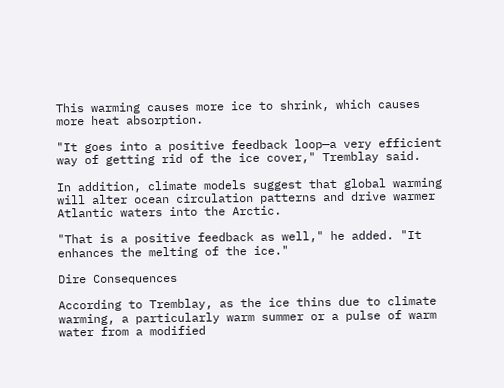This warming causes more ice to shrink, which causes more heat absorption.

"It goes into a positive feedback loop—a very efficient way of getting rid of the ice cover," Tremblay said.

In addition, climate models suggest that global warming will alter ocean circulation patterns and drive warmer Atlantic waters into the Arctic.

"That is a positive feedback as well," he added. "It enhances the melting of the ice."

Dire Consequences

According to Tremblay, as the ice thins due to climate warming, a particularly warm summer or a pulse of warm water from a modified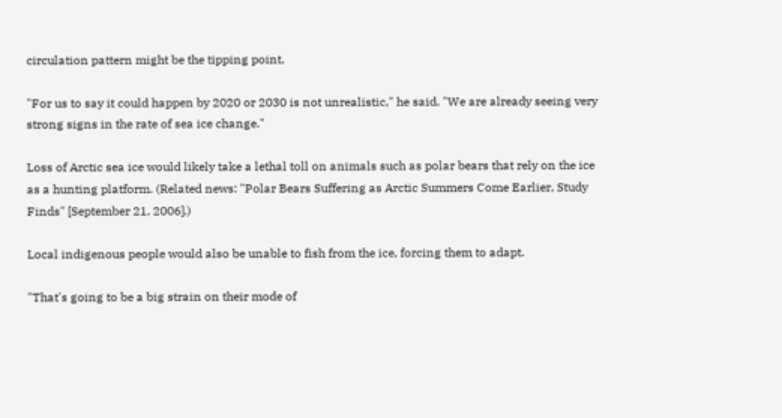circulation pattern might be the tipping point.

"For us to say it could happen by 2020 or 2030 is not unrealistic," he said. "We are already seeing very strong signs in the rate of sea ice change."

Loss of Arctic sea ice would likely take a lethal toll on animals such as polar bears that rely on the ice as a hunting platform. (Related news: "Polar Bears Suffering as Arctic Summers Come Earlier, Study Finds" [September 21, 2006].)

Local indigenous people would also be unable to fish from the ice, forcing them to adapt.

"That's going to be a big strain on their mode of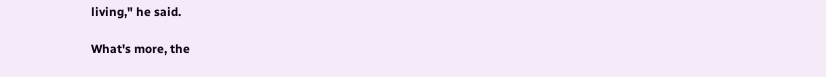living," he said.

What's more, the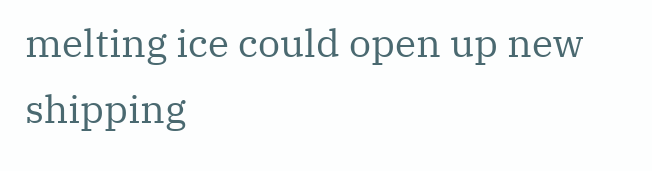melting ice could open up new shipping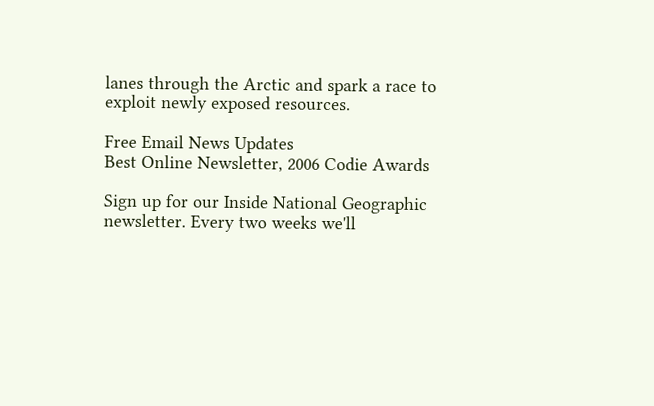lanes through the Arctic and spark a race to exploit newly exposed resources.

Free Email News Updates
Best Online Newsletter, 2006 Codie Awards

Sign up for our Inside National Geographic newsletter. Every two weeks we'll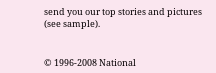send you our top stories and pictures (see sample).


© 1996-2008 National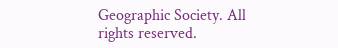Geographic Society. All rights reserved.